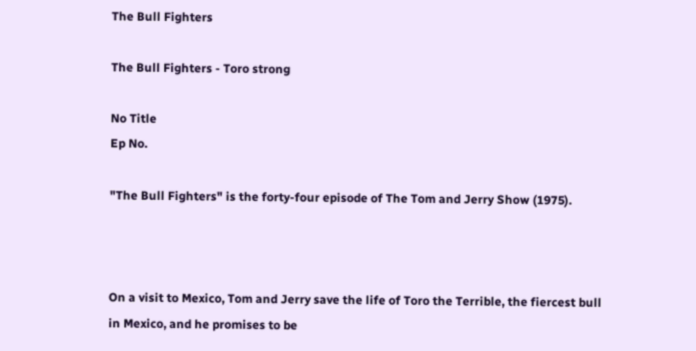The Bull Fighters

The Bull Fighters - Toro strong

No Title
Ep No.

"The Bull Fighters" is the forty-four episode of The Tom and Jerry Show (1975).



On a visit to Mexico, Tom and Jerry save the life of Toro the Terrible, the fiercest bull in Mexico, and he promises to be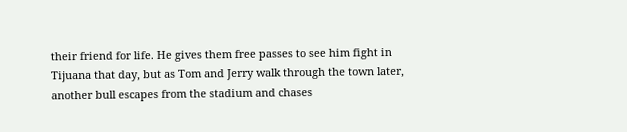their friend for life. He gives them free passes to see him fight in Tijuana that day, but as Tom and Jerry walk through the town later, another bull escapes from the stadium and chases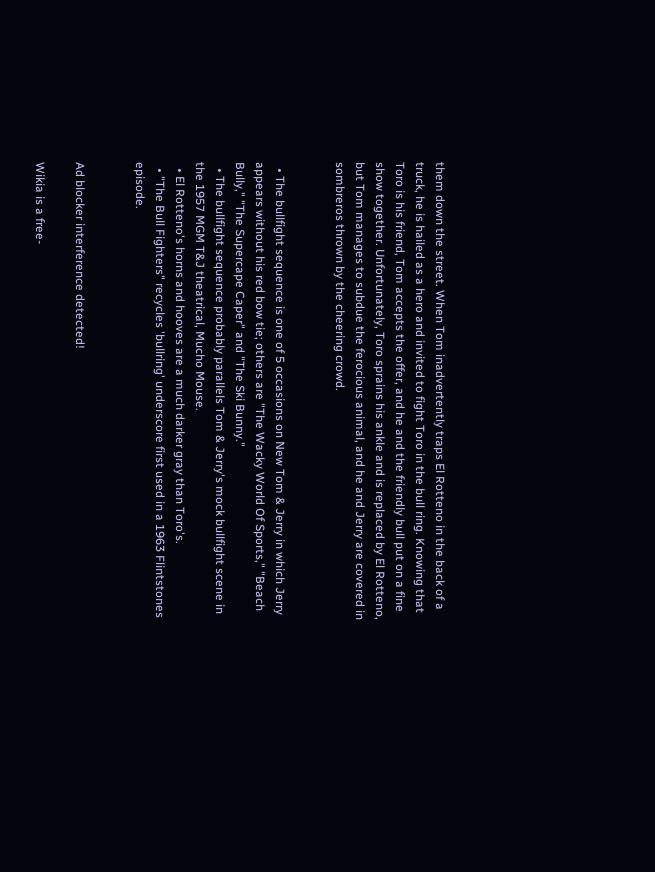them down the street. When Tom inadvertently traps El Rotteno in the back of a truck, he is hailed as a hero and invited to fight Toro in the bull ring. Knowing that Toro is his friend, Tom accepts the offer, and he and the friendly bull put on a fine show together. Unfortunately, Toro sprains his ankle and is replaced by El Rotteno, but Tom manages to subdue the ferocious animal, and he and Jerry are covered in sombreros thrown by the cheering crowd.


  • The bullfight sequence is one of 5 occasions on New Tom & Jerry in which Jerry appears without his red bow tie; others are "The Wacky World Of Sports," "Beach Bully," "The Supercape Caper" and "The Ski Bunny."
  • The bullfight sequence probably parallels Tom & Jerry's mock bullfight scene in the 1957 MGM T&J theatrical, Mucho Mouse.
  • El Rotteno's horns and hooves are a much darker gray than Toro's.
  • "The Bull Fighters" recycles 'bullring' underscore first used in a 1963 Flintstones episode.


Ad blocker interference detected!

Wikia is a free-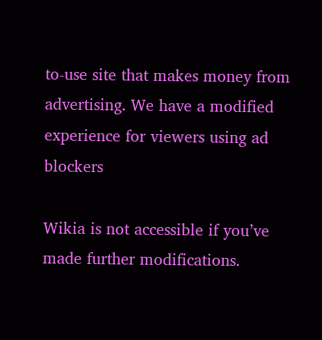to-use site that makes money from advertising. We have a modified experience for viewers using ad blockers

Wikia is not accessible if you’ve made further modifications.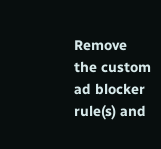Remove the custom ad blocker rule(s) and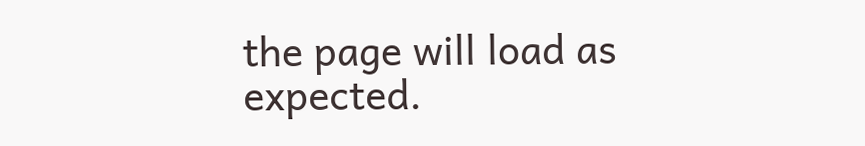the page will load as expected.